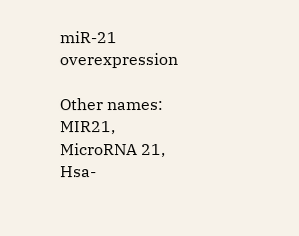miR-21 overexpression

Other names: MIR21, MicroRNA 21, Hsa-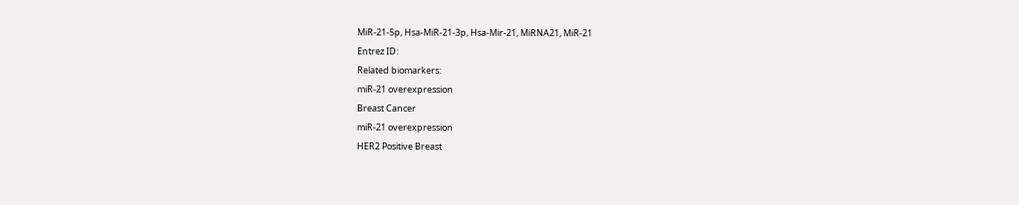MiR-21-5p, Hsa-MiR-21-3p, Hsa-Mir-21, MiRNA21, MiR-21
Entrez ID:
Related biomarkers:
miR-21 overexpression
Breast Cancer
miR-21 overexpression
HER2 Positive Breast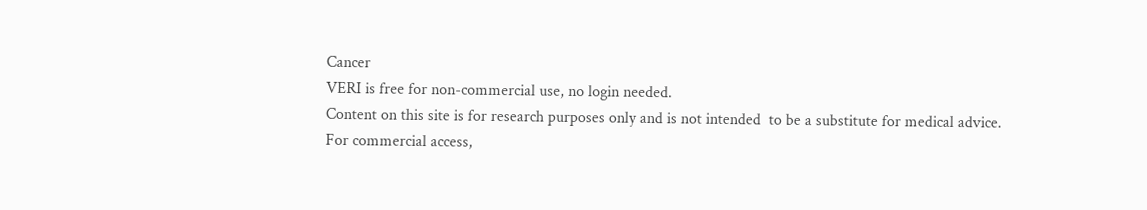Cancer
VERI is free for non-commercial use, no login needed.
Content on this site is for research purposes only and is not intended  to be a substitute for medical advice.
For commercial access,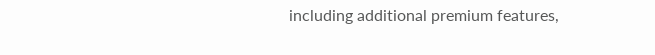including additional premium features,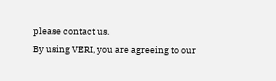please contact us.
By using VERI, you are agreeing to our